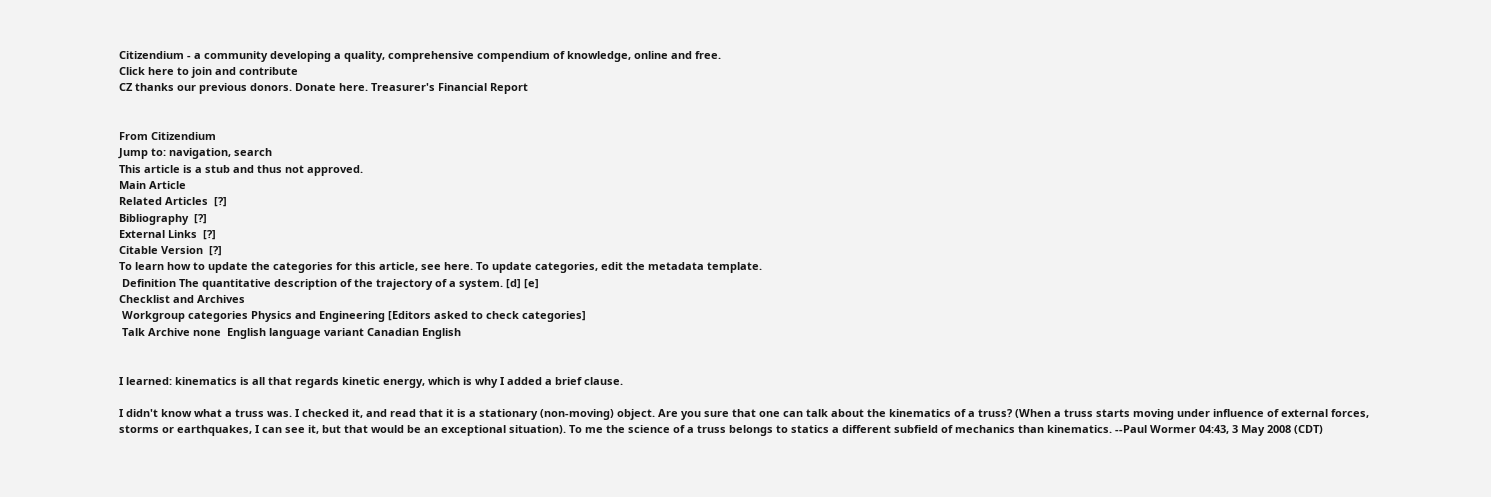Citizendium - a community developing a quality, comprehensive compendium of knowledge, online and free.
Click here to join and contribute
CZ thanks our previous donors. Donate here. Treasurer's Financial Report


From Citizendium
Jump to: navigation, search
This article is a stub and thus not approved.
Main Article
Related Articles  [?]
Bibliography  [?]
External Links  [?]
Citable Version  [?]
To learn how to update the categories for this article, see here. To update categories, edit the metadata template.
 Definition The quantitative description of the trajectory of a system. [d] [e]
Checklist and Archives
 Workgroup categories Physics and Engineering [Editors asked to check categories]
 Talk Archive none  English language variant Canadian English


I learned: kinematics is all that regards kinetic energy, which is why I added a brief clause.

I didn't know what a truss was. I checked it, and read that it is a stationary (non-moving) object. Are you sure that one can talk about the kinematics of a truss? (When a truss starts moving under influence of external forces, storms or earthquakes, I can see it, but that would be an exceptional situation). To me the science of a truss belongs to statics a different subfield of mechanics than kinematics. --Paul Wormer 04:43, 3 May 2008 (CDT)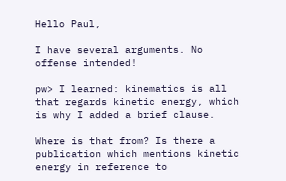Hello Paul,

I have several arguments. No offense intended!

pw> I learned: kinematics is all that regards kinetic energy, which is why I added a brief clause.

Where is that from? Is there a publication which mentions kinetic energy in reference to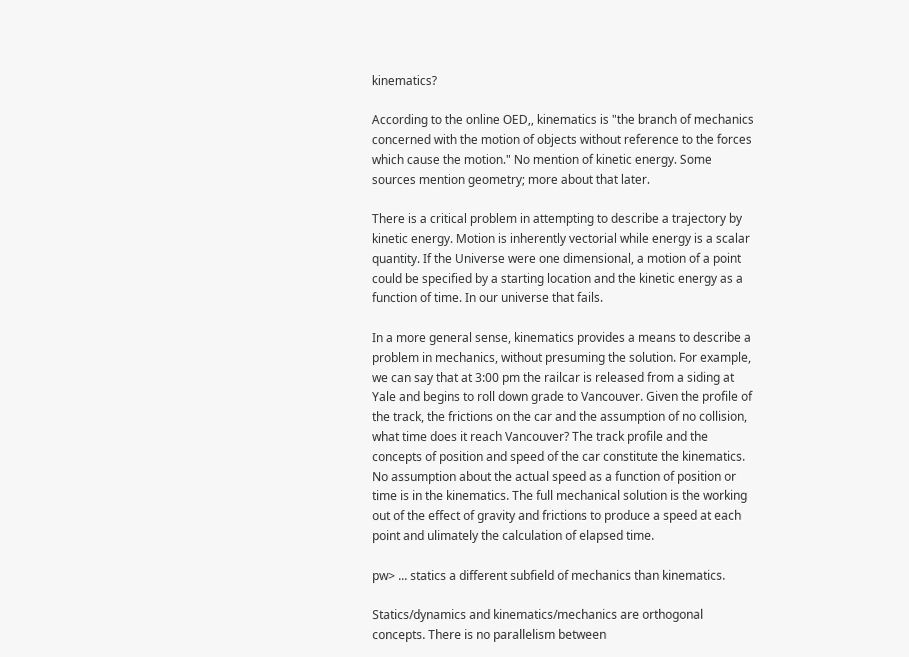kinematics?

According to the online OED,, kinematics is "the branch of mechanics concerned with the motion of objects without reference to the forces which cause the motion." No mention of kinetic energy. Some sources mention geometry; more about that later.

There is a critical problem in attempting to describe a trajectory by kinetic energy. Motion is inherently vectorial while energy is a scalar quantity. If the Universe were one dimensional, a motion of a point could be specified by a starting location and the kinetic energy as a function of time. In our universe that fails.

In a more general sense, kinematics provides a means to describe a problem in mechanics, without presuming the solution. For example, we can say that at 3:00 pm the railcar is released from a siding at Yale and begins to roll down grade to Vancouver. Given the profile of the track, the frictions on the car and the assumption of no collision, what time does it reach Vancouver? The track profile and the concepts of position and speed of the car constitute the kinematics. No assumption about the actual speed as a function of position or time is in the kinematics. The full mechanical solution is the working out of the effect of gravity and frictions to produce a speed at each point and ulimately the calculation of elapsed time.

pw> ... statics a different subfield of mechanics than kinematics.

Statics/dynamics and kinematics/mechanics are orthogonal concepts. There is no parallelism between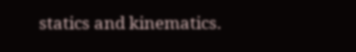statics and kinematics.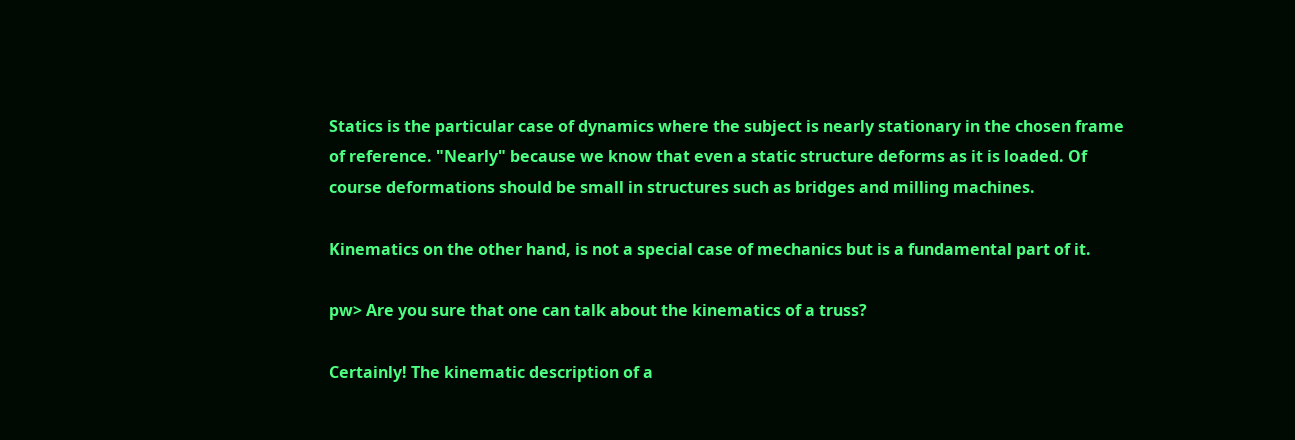Statics is the particular case of dynamics where the subject is nearly stationary in the chosen frame of reference. "Nearly" because we know that even a static structure deforms as it is loaded. Of course deformations should be small in structures such as bridges and milling machines.

Kinematics on the other hand, is not a special case of mechanics but is a fundamental part of it.

pw> Are you sure that one can talk about the kinematics of a truss?

Certainly! The kinematic description of a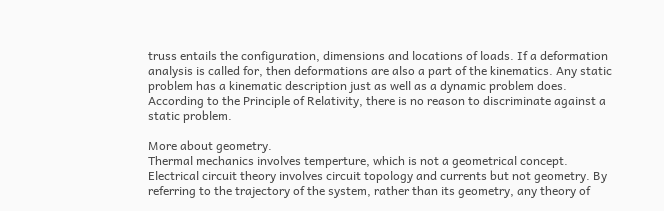truss entails the configuration, dimensions and locations of loads. If a deformation analysis is called for, then deformations are also a part of the kinematics. Any static problem has a kinematic description just as well as a dynamic problem does. According to the Principle of Relativity, there is no reason to discriminate against a static problem.

More about geometry.
Thermal mechanics involves temperture, which is not a geometrical concept. Electrical circuit theory involves circuit topology and currents but not geometry. By referring to the trajectory of the system, rather than its geometry, any theory of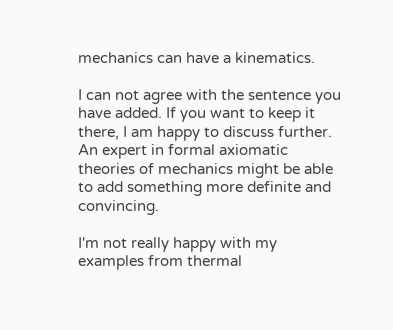mechanics can have a kinematics.

I can not agree with the sentence you have added. If you want to keep it there, I am happy to discuss further. An expert in formal axiomatic theories of mechanics might be able to add something more definite and convincing.

I'm not really happy with my examples from thermal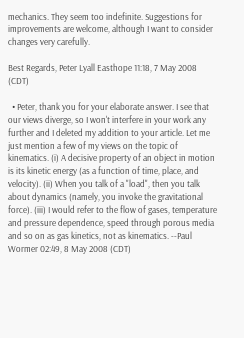mechanics. They seem too indefinite. Suggestions for improvements are welcome, although I want to consider changes very carefully.

Best Regards, Peter Lyall Easthope 11:18, 7 May 2008 (CDT)

  • Peter, thank you for your elaborate answer. I see that our views diverge, so I won't interfere in your work any further and I deleted my addition to your article. Let me just mention a few of my views on the topic of kinematics. (i) A decisive property of an object in motion is its kinetic energy (as a function of time, place, and velocity). (ii) When you talk of a "load", then you talk about dynamics (namely, you invoke the gravitational force). (iii) I would refer to the flow of gases, temperature and pressure dependence, speed through porous media and so on as gas kinetics, not as kinematics. --Paul Wormer 02:49, 8 May 2008 (CDT)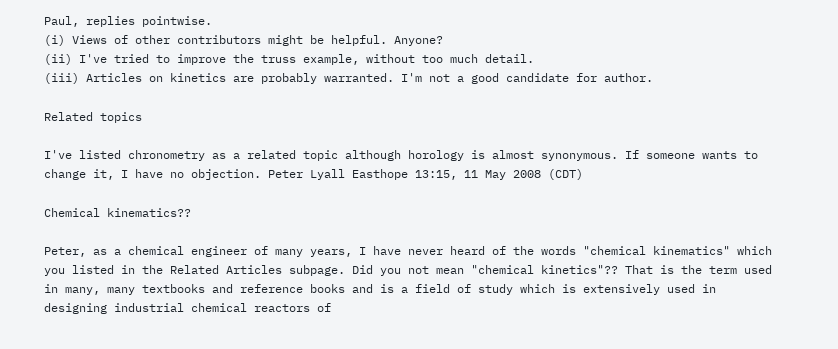Paul, replies pointwise.
(i) Views of other contributors might be helpful. Anyone?
(ii) I've tried to improve the truss example, without too much detail.
(iii) Articles on kinetics are probably warranted. I'm not a good candidate for author.

Related topics

I've listed chronometry as a related topic although horology is almost synonymous. If someone wants to change it, I have no objection. Peter Lyall Easthope 13:15, 11 May 2008 (CDT)

Chemical kinematics??

Peter, as a chemical engineer of many years, I have never heard of the words "chemical kinematics" which you listed in the Related Articles subpage. Did you not mean "chemical kinetics"?? That is the term used in many, many textbooks and reference books and is a field of study which is extensively used in designing industrial chemical reactors of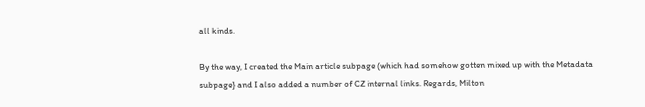all kinds.

By the way, I created the Main article subpage (which had somehow gotten mixed up with the Metadata subpage} and I also added a number of CZ internal links. Regards, Milton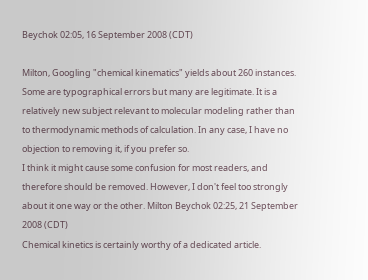Beychok 02:05, 16 September 2008 (CDT)

Milton, Googling "chemical kinematics" yields about 260 instances. Some are typographical errors but many are legitimate. It is a relatively new subject relevant to molecular modeling rather than to thermodynamic methods of calculation. In any case, I have no objection to removing it, if you prefer so.
I think it might cause some confusion for most readers, and therefore should be removed. However, I don't feel too strongly about it one way or the other. Milton Beychok 02:25, 21 September 2008 (CDT)
Chemical kinetics is certainly worthy of a dedicated article.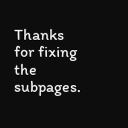Thanks for fixing the subpages.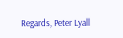Regards, Peter Lyall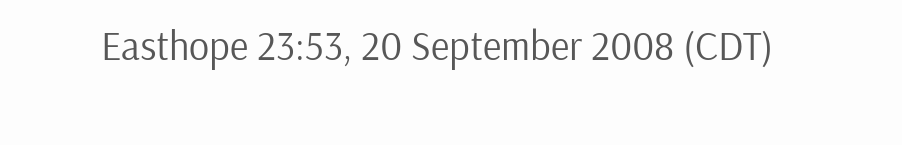Easthope 23:53, 20 September 2008 (CDT)